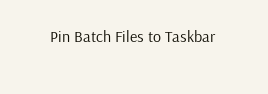Pin Batch Files to Taskbar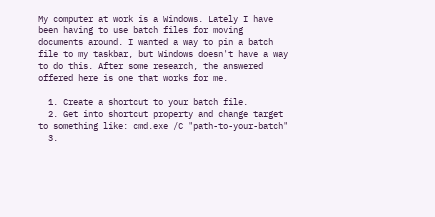My computer at work is a Windows. Lately I have been having to use batch files for moving documents around. I wanted a way to pin a batch file to my taskbar, but Windows doesn't have a way to do this. After some research, the answered offered here is one that works for me.

  1. Create a shortcut to your batch file.
  2. Get into shortcut property and change target to something like: cmd.exe /C "path-to-your-batch"
  3.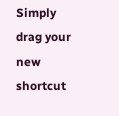Simply drag your new shortcut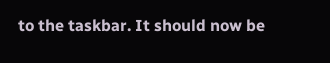to the taskbar. It should now be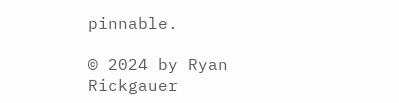pinnable.

© 2024 by Ryan Rickgauer